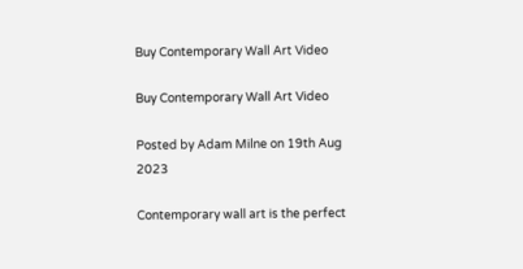Buy Contemporary Wall Art Video

Buy Contemporary Wall Art Video

Posted by Adam Milne on 19th Aug 2023

Contemporary wall art is the perfect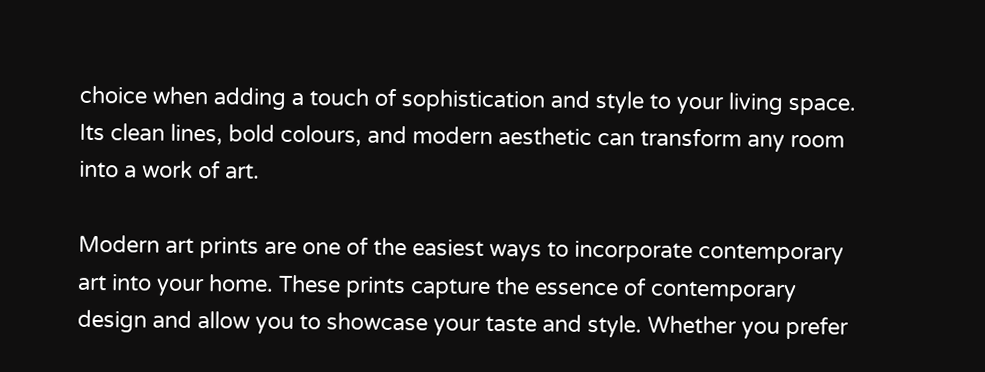choice when adding a touch of sophistication and style to your living space. Its clean lines, bold colours, and modern aesthetic can transform any room into a work of art.

Modern art prints are one of the easiest ways to incorporate contemporary art into your home. These prints capture the essence of contemporary design and allow you to showcase your taste and style. Whether you prefer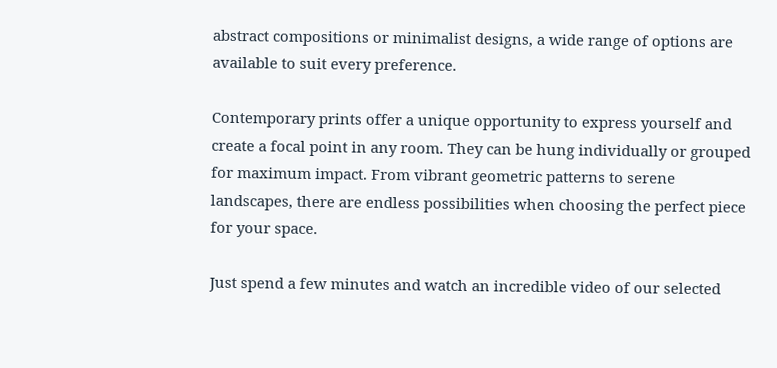abstract compositions or minimalist designs, a wide range of options are available to suit every preference.

Contemporary prints offer a unique opportunity to express yourself and create a focal point in any room. They can be hung individually or grouped for maximum impact. From vibrant geometric patterns to serene landscapes, there are endless possibilities when choosing the perfect piece for your space.

Just spend a few minutes and watch an incredible video of our selected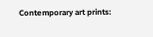Contemporary art prints: